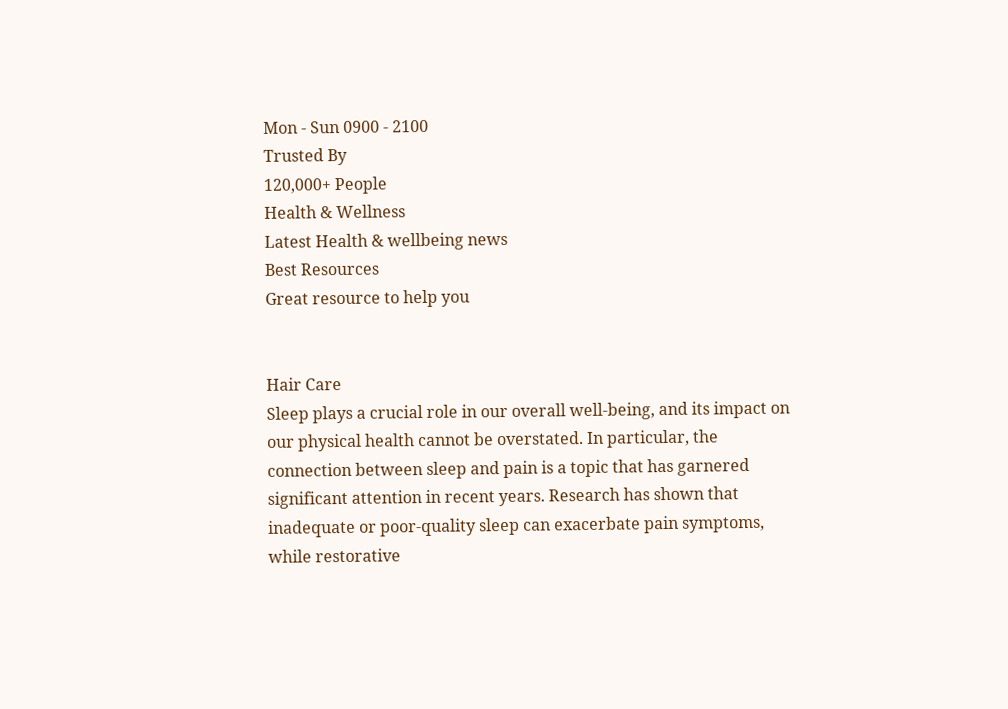Mon - Sun 0900 - 2100
Trusted By
120,000+ People
Health & Wellness
Latest Health & wellbeing news
Best Resources
Great resource to help you


Hair Care
Sleep plays a crucial role in our overall well-being, and its impact on our physical health cannot be overstated. In particular, the connection between sleep and pain is a topic that has garnered significant attention in recent years. Research has shown that inadequate or poor-quality sleep can exacerbate pain symptoms, while restorative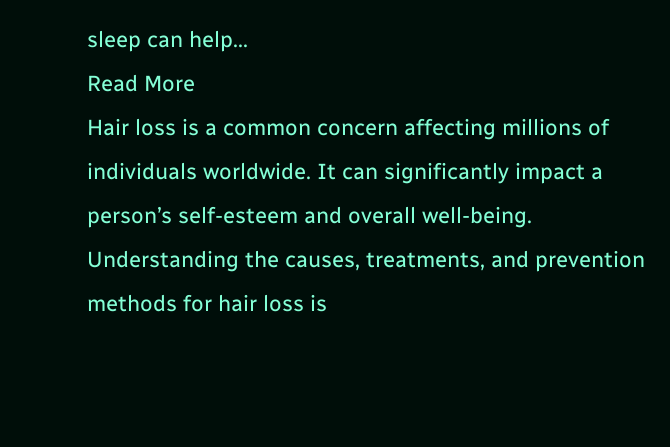sleep can help...
Read More
Hair loss is a common concern affecting millions of individuals worldwide. It can significantly impact a person’s self-esteem and overall well-being. Understanding the causes, treatments, and prevention methods for hair loss is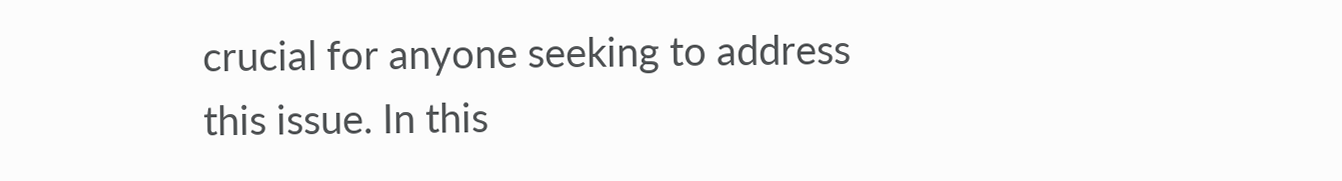crucial for anyone seeking to address this issue. In this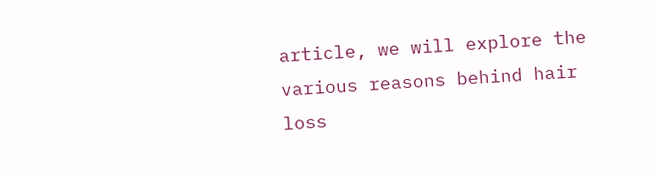article, we will explore the various reasons behind hair loss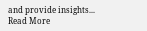and provide insights...
Read More